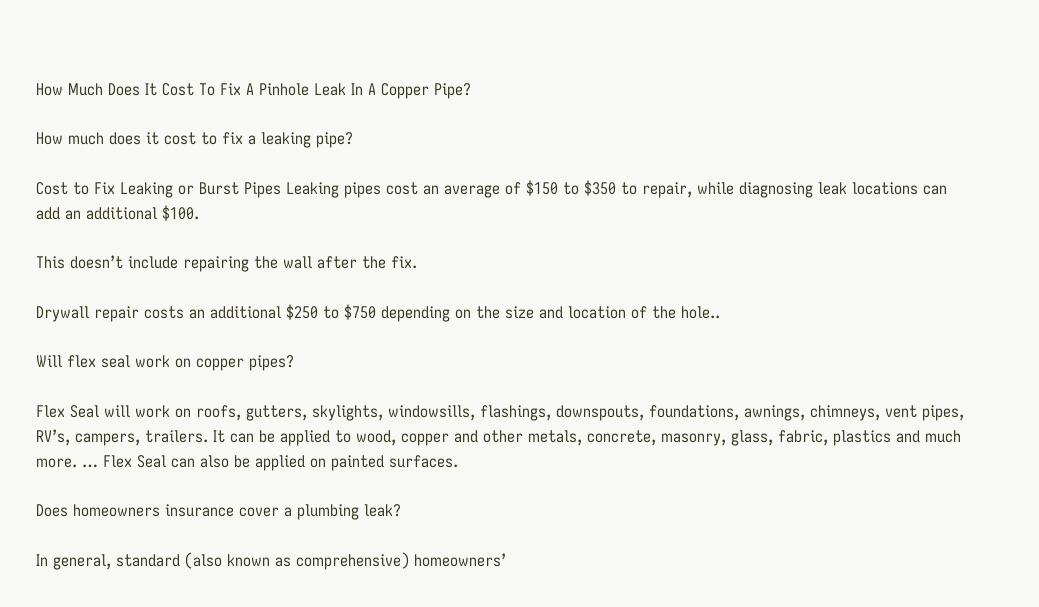How Much Does It Cost To Fix A Pinhole Leak In A Copper Pipe?

How much does it cost to fix a leaking pipe?

Cost to Fix Leaking or Burst Pipes Leaking pipes cost an average of $150 to $350 to repair, while diagnosing leak locations can add an additional $100.

This doesn’t include repairing the wall after the fix.

Drywall repair costs an additional $250 to $750 depending on the size and location of the hole..

Will flex seal work on copper pipes?

Flex Seal will work on roofs, gutters, skylights, windowsills, flashings, downspouts, foundations, awnings, chimneys, vent pipes, RV’s, campers, trailers. It can be applied to wood, copper and other metals, concrete, masonry, glass, fabric, plastics and much more. … Flex Seal can also be applied on painted surfaces.

Does homeowners insurance cover a plumbing leak?

In general, standard (also known as comprehensive) homeowners’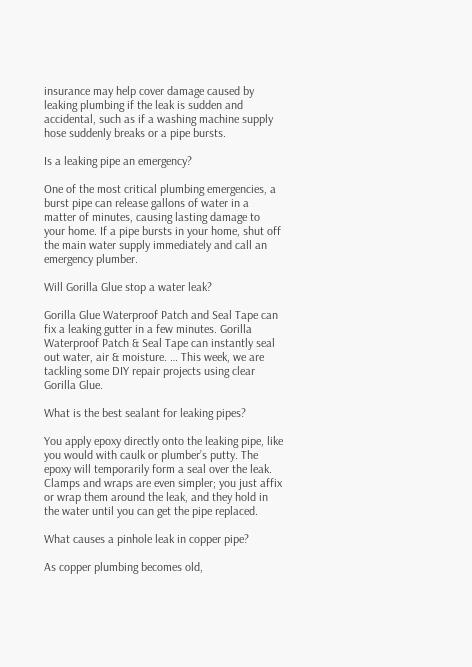insurance may help cover damage caused by leaking plumbing if the leak is sudden and accidental, such as if a washing machine supply hose suddenly breaks or a pipe bursts.

Is a leaking pipe an emergency?

One of the most critical plumbing emergencies, a burst pipe can release gallons of water in a matter of minutes, causing lasting damage to your home. If a pipe bursts in your home, shut off the main water supply immediately and call an emergency plumber.

Will Gorilla Glue stop a water leak?

Gorilla Glue Waterproof Patch and Seal Tape can fix a leaking gutter in a few minutes. Gorilla Waterproof Patch & Seal Tape can instantly seal out water, air & moisture. … This week, we are tackling some DIY repair projects using clear Gorilla Glue.

What is the best sealant for leaking pipes?

You apply epoxy directly onto the leaking pipe, like you would with caulk or plumber’s putty. The epoxy will temporarily form a seal over the leak. Clamps and wraps are even simpler; you just affix or wrap them around the leak, and they hold in the water until you can get the pipe replaced.

What causes a pinhole leak in copper pipe?

As copper plumbing becomes old,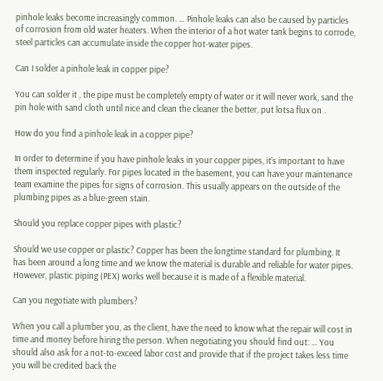pinhole leaks become increasingly common. … Pinhole leaks can also be caused by particles of corrosion from old water heaters. When the interior of a hot water tank begins to corrode, steel particles can accumulate inside the copper hot-water pipes.

Can I solder a pinhole leak in copper pipe?

You can solder it , the pipe must be completely empty of water or it will never work, sand the pin hole with sand cloth until nice and clean the cleaner the better, put lotsa flux on .

How do you find a pinhole leak in a copper pipe?

In order to determine if you have pinhole leaks in your copper pipes, it’s important to have them inspected regularly. For pipes located in the basement, you can have your maintenance team examine the pipes for signs of corrosion. This usually appears on the outside of the plumbing pipes as a blue-green stain.

Should you replace copper pipes with plastic?

Should we use copper or plastic? Copper has been the longtime standard for plumbing. It has been around a long time and we know the material is durable and reliable for water pipes. However, plastic piping (PEX) works well because it is made of a flexible material.

Can you negotiate with plumbers?

When you call a plumber you, as the client, have the need to know what the repair will cost in time and money before hiring the person. When negotiating you should find out: … You should also ask for a not-to-exceed labor cost and provide that if the project takes less time you will be credited back the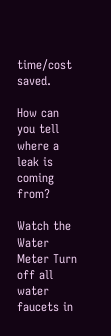time/cost saved.

How can you tell where a leak is coming from?

Watch the Water Meter Turn off all water faucets in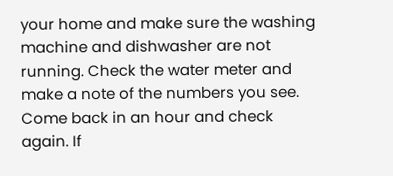your home and make sure the washing machine and dishwasher are not running. Check the water meter and make a note of the numbers you see. Come back in an hour and check again. If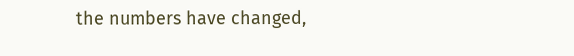the numbers have changed,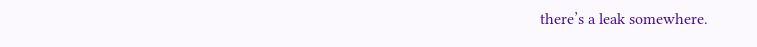there’s a leak somewhere.